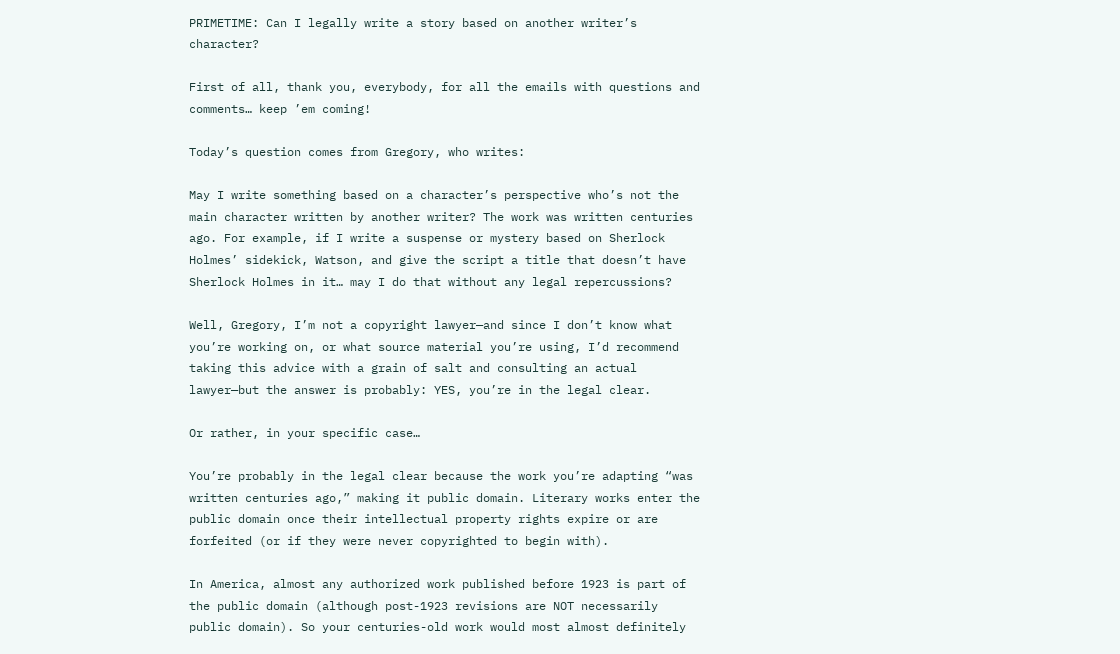PRIMETIME: Can I legally write a story based on another writer’s character?

First of all, thank you, everybody, for all the emails with questions and comments… keep ’em coming!

Today’s question comes from Gregory, who writes:

May I write something based on a character’s perspective who’s not the main character written by another writer? The work was written centuries ago. For example, if I write a suspense or mystery based on Sherlock Holmes’ sidekick, Watson, and give the script a title that doesn’t have Sherlock Holmes in it… may I do that without any legal repercussions?

Well, Gregory, I’m not a copyright lawyer—and since I don’t know what you’re working on, or what source material you’re using, I’d recommend taking this advice with a grain of salt and consulting an actual lawyer—but the answer is probably: YES, you’re in the legal clear.

Or rather, in your specific case…

You’re probably in the legal clear because the work you’re adapting “was written centuries ago,” making it public domain. Literary works enter the public domain once their intellectual property rights expire or are forfeited (or if they were never copyrighted to begin with).

In America, almost any authorized work published before 1923 is part of the public domain (although post-1923 revisions are NOT necessarily public domain). So your centuries-old work would most almost definitely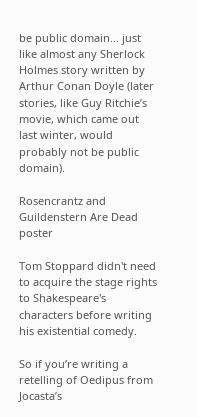be public domain… just like almost any Sherlock Holmes story written by Arthur Conan Doyle (later stories, like Guy Ritchie’s movie, which came out last winter, would probably not be public domain).

Rosencrantz and Guildenstern Are Dead poster

Tom Stoppard didn't need to acquire the stage rights to Shakespeare's characters before writing his existential comedy.

So if you’re writing a retelling of Oedipus from Jocasta’s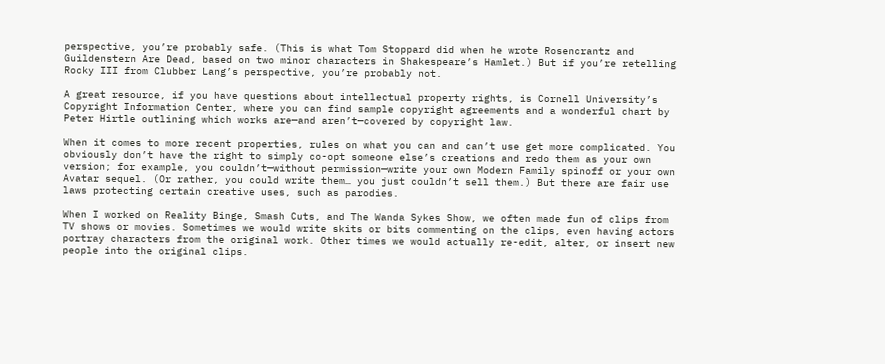perspective, you’re probably safe. (This is what Tom Stoppard did when he wrote Rosencrantz and Guildenstern Are Dead, based on two minor characters in Shakespeare’s Hamlet.) But if you’re retelling Rocky III from Clubber Lang’s perspective, you’re probably not.

A great resource, if you have questions about intellectual property rights, is Cornell University’s Copyright Information Center, where you can find sample copyright agreements and a wonderful chart by Peter Hirtle outlining which works are—and aren’t—covered by copyright law.

When it comes to more recent properties, rules on what you can and can’t use get more complicated. You obviously don’t have the right to simply co-opt someone else’s creations and redo them as your own version; for example, you couldn’t—without permission—write your own Modern Family spinoff or your own Avatar sequel. (Or rather, you could write them… you just couldn’t sell them.) But there are fair use laws protecting certain creative uses, such as parodies.

When I worked on Reality Binge, Smash Cuts, and The Wanda Sykes Show, we often made fun of clips from TV shows or movies. Sometimes we would write skits or bits commenting on the clips, even having actors portray characters from the original work. Other times we would actually re-edit, alter, or insert new people into the original clips.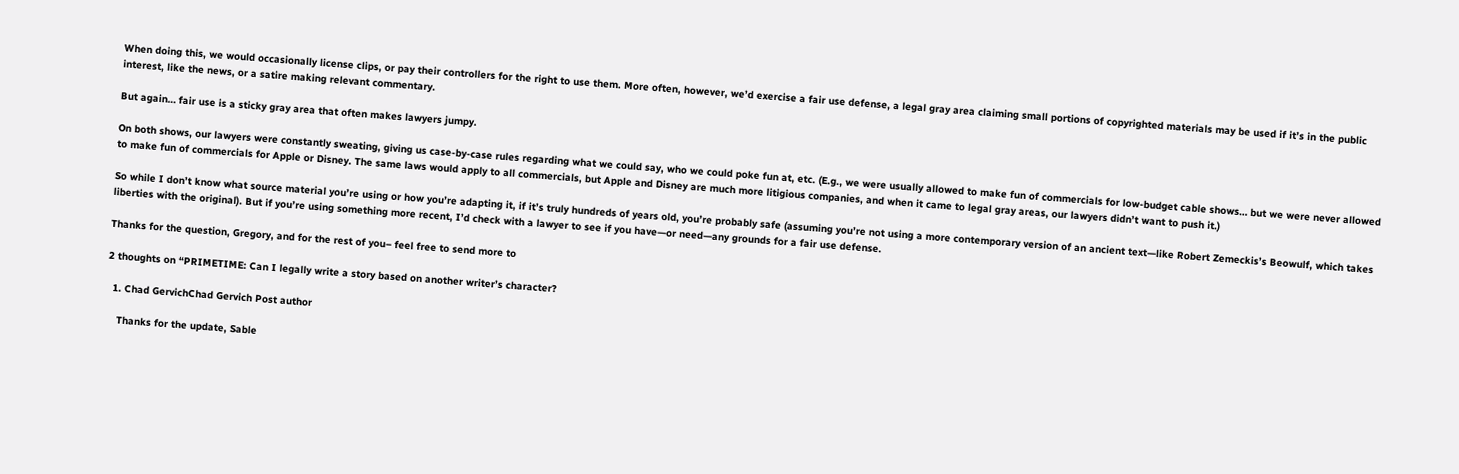When doing this, we would occasionally license clips, or pay their controllers for the right to use them. More often, however, we’d exercise a fair use defense, a legal gray area claiming small portions of copyrighted materials may be used if it’s in the public interest, like the news, or a satire making relevant commentary.

But again… fair use is a sticky gray area that often makes lawyers jumpy.

On both shows, our lawyers were constantly sweating, giving us case-by-case rules regarding what we could say, who we could poke fun at, etc. (E.g., we were usually allowed to make fun of commercials for low-budget cable shows… but we were never allowed to make fun of commercials for Apple or Disney. The same laws would apply to all commercials, but Apple and Disney are much more litigious companies, and when it came to legal gray areas, our lawyers didn’t want to push it.)

So while I don’t know what source material you’re using or how you’re adapting it, if it’s truly hundreds of years old, you’re probably safe (assuming you’re not using a more contemporary version of an ancient text—like Robert Zemeckis’s Beowulf, which takes liberties with the original). But if you’re using something more recent, I’d check with a lawyer to see if you have—or need—any grounds for a fair use defense.

Thanks for the question, Gregory, and for the rest of you– feel free to send more to

2 thoughts on “PRIMETIME: Can I legally write a story based on another writer’s character?

  1. Chad GervichChad Gervich Post author

    Thanks for the update, Sable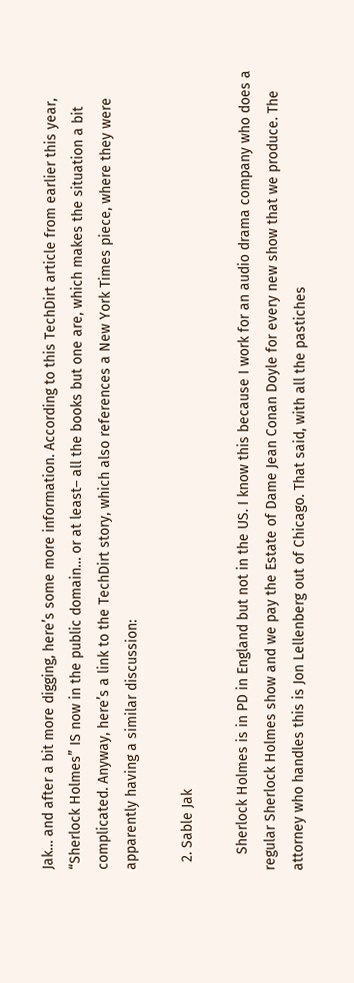Jak… and after a bit more digging, here’s some more information. According to this TechDirt article from earlier this year, “Sherlock Holmes” IS now in the public domain… or at least– all the books but one are, which makes the situation a bit complicated. Anyway, here’s a link to the TechDirt story, which also references a New York Times piece, where they were apparently having a similar discussion:

  2. Sable Jak

    Sherlock Holmes is in PD in England but not in the US. I know this because I work for an audio drama company who does a regular Sherlock Holmes show and we pay the Estate of Dame Jean Conan Doyle for every new show that we produce. The attorney who handles this is Jon Lellenberg out of Chicago. That said, with all the pastiches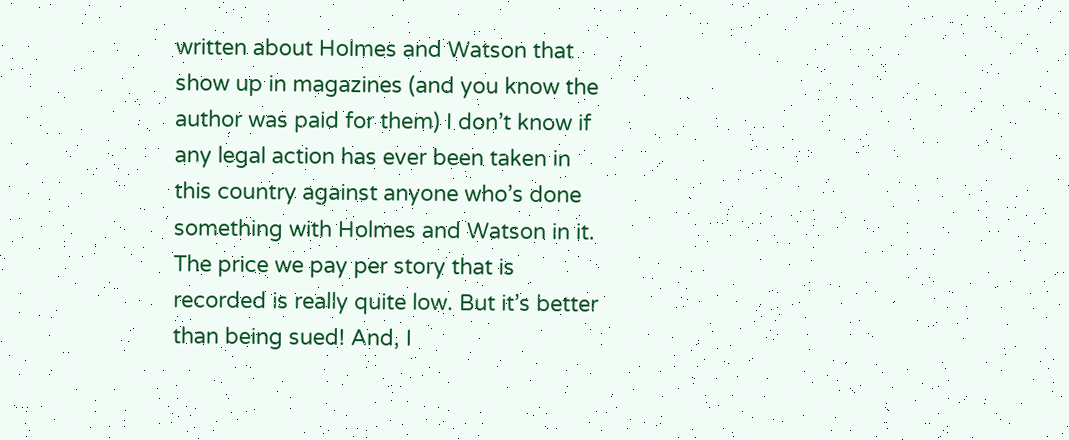written about Holmes and Watson that show up in magazines (and you know the author was paid for them) I don’t know if any legal action has ever been taken in this country against anyone who’s done something with Holmes and Watson in it. The price we pay per story that is recorded is really quite low. But it’s better than being sued! And, I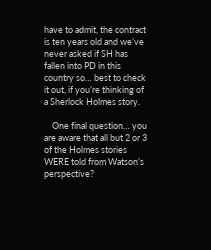have to admit, the contract is ten years old and we’ve never asked if SH has fallen into PD in this country so… best to check it out, if you’re thinking of a Sherlock Holmes story.

    One final question… you are aware that all but 2 or 3 of the Holmes stories WERE told from Watson’s perspective?